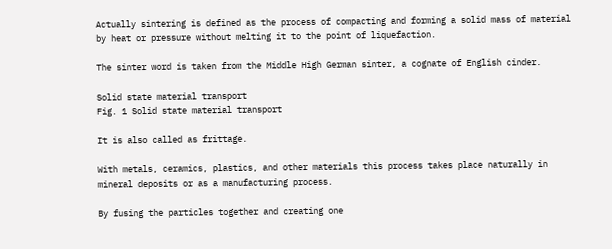Actually sintering is defined as the process of compacting and forming a solid mass of material by heat or pressure without melting it to the point of liquefaction.

The sinter word is taken from the Middle High German sinter, a cognate of English cinder.

Solid state material transport
Fig. 1 Solid state material transport

It is also called as frittage.

With metals, ceramics, plastics, and other materials this process takes place naturally in mineral deposits or as a manufacturing process.

By fusing the particles together and creating one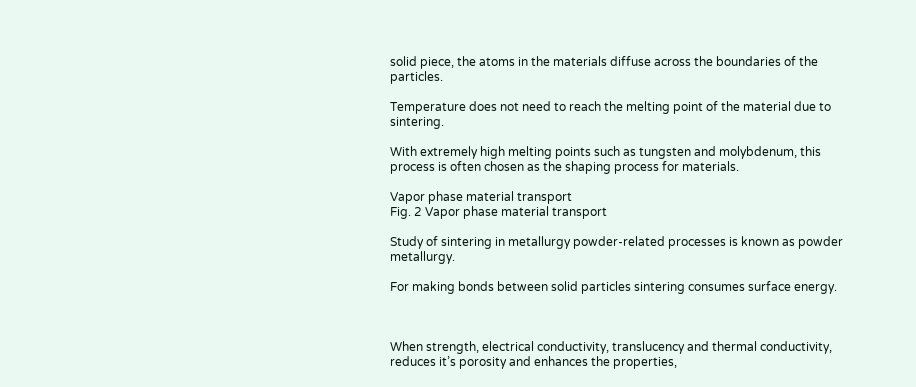solid piece, the atoms in the materials diffuse across the boundaries of the particles.

Temperature does not need to reach the melting point of the material due to sintering.

With extremely high melting points such as tungsten and molybdenum, this process is often chosen as the shaping process for materials.

Vapor phase material transport
Fig. 2 Vapor phase material transport

Study of sintering in metallurgy powder-related processes is known as powder metallurgy.

For making bonds between solid particles sintering consumes surface energy.



When strength, electrical conductivity, translucency and thermal conductivity, reduces it’s porosity and enhances the properties,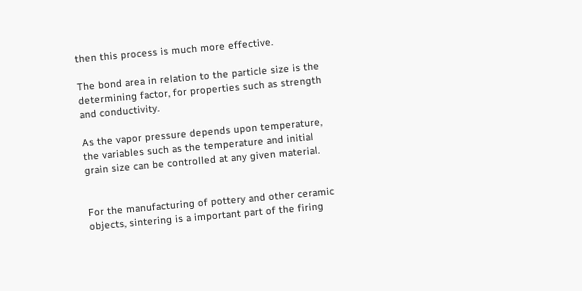then this process is much more effective.

The bond area in relation to the particle size is the determining factor, for properties such as strength and conductivity.

As the vapor pressure depends upon temperature, the variables such as the temperature and initial grain size can be controlled at any given material.


For the manufacturing of pottery and other ceramic objects, sintering is a important part of the firing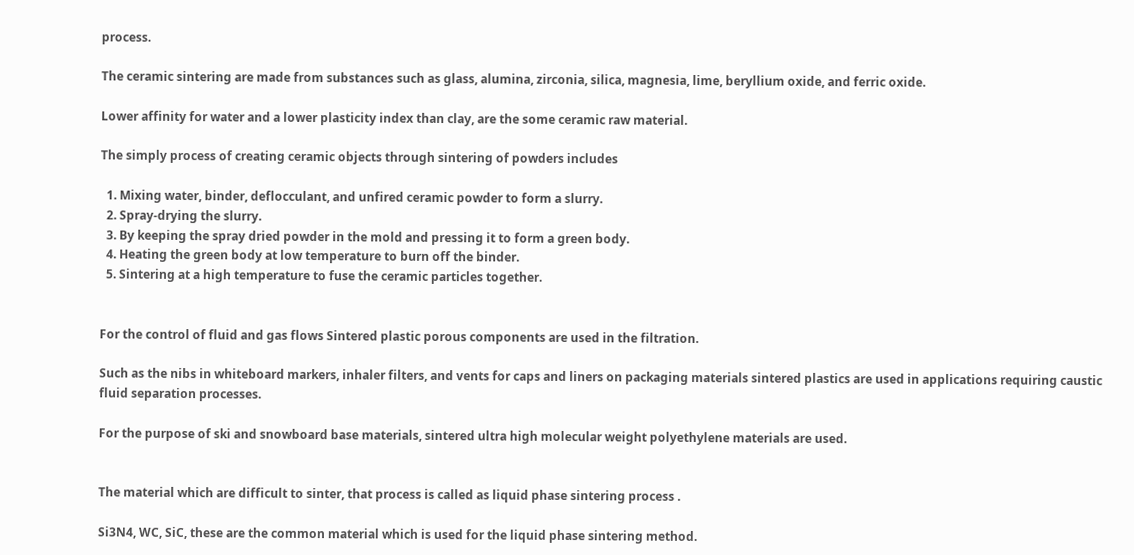process.

The ceramic sintering are made from substances such as glass, alumina, zirconia, silica, magnesia, lime, beryllium oxide, and ferric oxide.

Lower affinity for water and a lower plasticity index than clay, are the some ceramic raw material.

The simply process of creating ceramic objects through sintering of powders includes

  1. Mixing water, binder, deflocculant, and unfired ceramic powder to form a slurry.
  2. Spray-drying the slurry.
  3. By keeping the spray dried powder in the mold and pressing it to form a green body.
  4. Heating the green body at low temperature to burn off the binder.
  5. Sintering at a high temperature to fuse the ceramic particles together.


For the control of fluid and gas flows Sintered plastic porous components are used in the filtration.

Such as the nibs in whiteboard markers, inhaler filters, and vents for caps and liners on packaging materials sintered plastics are used in applications requiring caustic fluid separation processes.

For the purpose of ski and snowboard base materials, sintered ultra high molecular weight polyethylene materials are used.


The material which are difficult to sinter, that process is called as liquid phase sintering process .

Si3N4, WC, SiC, these are the common material which is used for the liquid phase sintering method.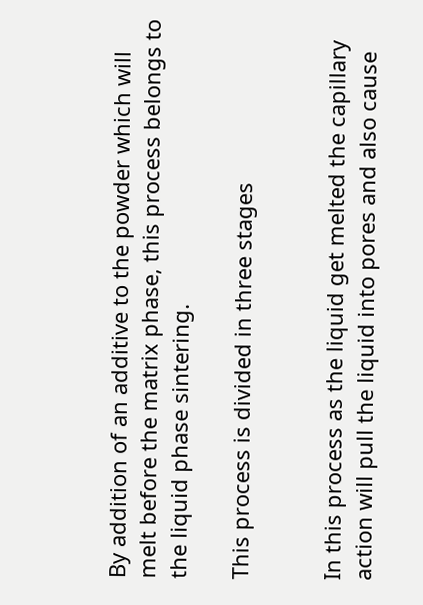By addition of an additive to the powder which will melt before the matrix phase, this process belongs to the liquid phase sintering.

This process is divided in three stages


In this process as the liquid get melted the capillary action will pull the liquid into pores and also cause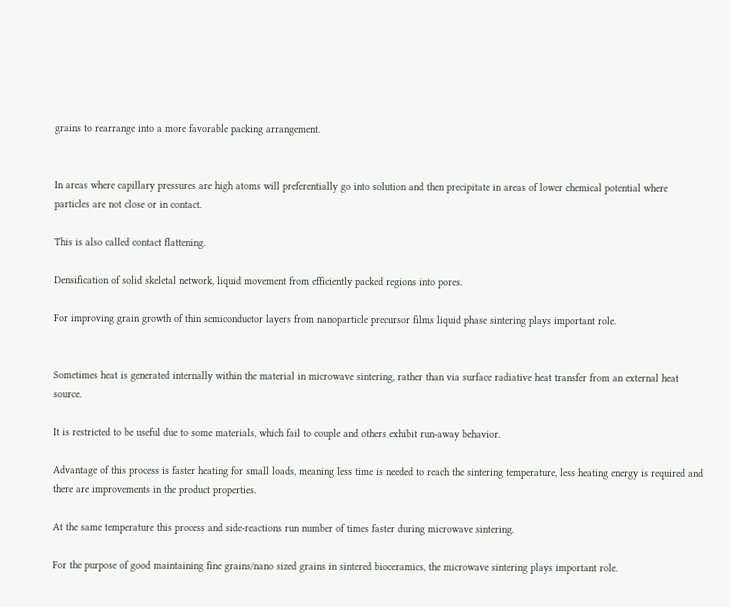grains to rearrange into a more favorable packing arrangement.


In areas where capillary pressures are high atoms will preferentially go into solution and then precipitate in areas of lower chemical potential where particles are not close or in contact.

This is also called contact flattening.

Densification of solid skeletal network, liquid movement from efficiently packed regions into pores.

For improving grain growth of thin semiconductor layers from nanoparticle precursor films liquid phase sintering plays important role.


Sometimes heat is generated internally within the material in microwave sintering, rather than via surface radiative heat transfer from an external heat source.

It is restricted to be useful due to some materials, which fail to couple and others exhibit run-away behavior.

Advantage of this process is faster heating for small loads, meaning less time is needed to reach the sintering temperature, less heating energy is required and there are improvements in the product properties.

At the same temperature this process and side-reactions run number of times faster during microwave sintering.

For the purpose of good maintaining fine grains/nano sized grains in sintered bioceramics, the microwave sintering plays important role.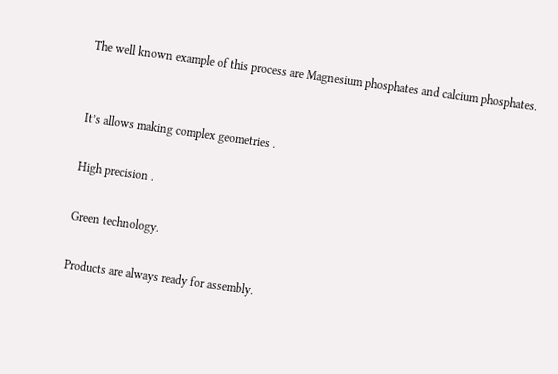The well known example of this process are Magnesium phosphates and calcium phosphates.


It’s allows making complex geometries .

High precision .

Green technology.

Products are always ready for assembly.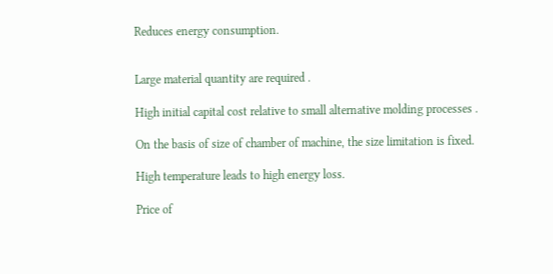Reduces energy consumption.


Large material quantity are required .

High initial capital cost relative to small alternative molding processes .

On the basis of size of chamber of machine, the size limitation is fixed.

High temperature leads to high energy loss.

Price of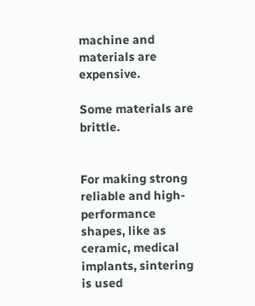machine and materials are expensive.

Some materials are brittle.


For making strong reliable and high-performance shapes, like as ceramic, medical implants, sintering is used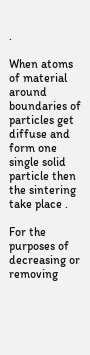.

When atoms of material around boundaries of particles get diffuse and form one single solid particle then the sintering take place .

For the purposes of decreasing or removing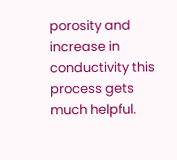porosity and increase in conductivity this process gets much helpful.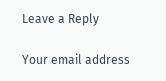Leave a Reply

Your email address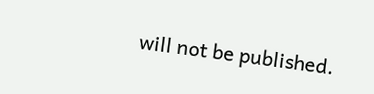will not be published.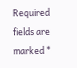Required fields are marked *